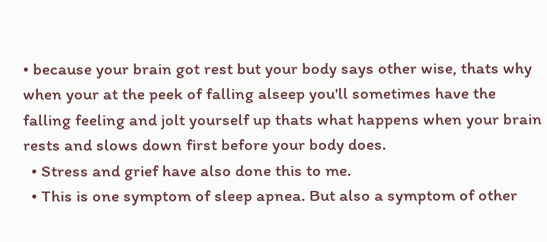• because your brain got rest but your body says other wise, thats why when your at the peek of falling alseep you'll sometimes have the falling feeling and jolt yourself up thats what happens when your brain rests and slows down first before your body does.
  • Stress and grief have also done this to me.
  • This is one symptom of sleep apnea. But also a symptom of other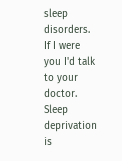sleep disorders. If I were you I'd talk to your doctor. Sleep deprivation is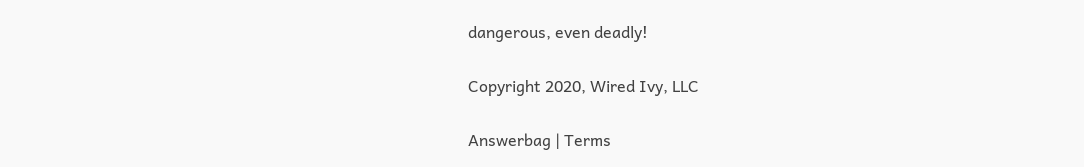dangerous, even deadly!

Copyright 2020, Wired Ivy, LLC

Answerbag | Terms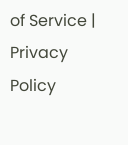of Service | Privacy Policy